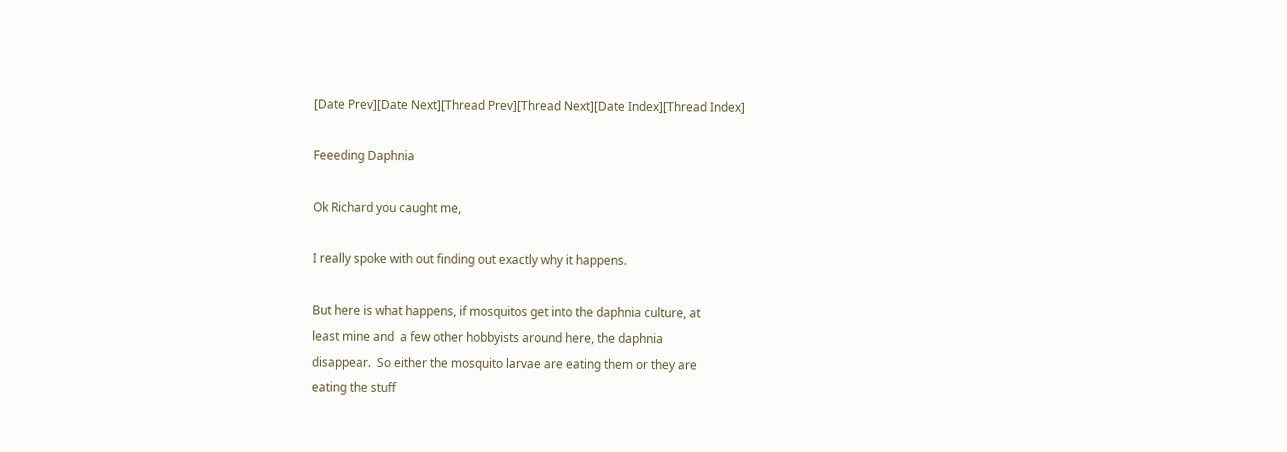[Date Prev][Date Next][Thread Prev][Thread Next][Date Index][Thread Index]

Feeeding Daphnia

Ok Richard you caught me,

I really spoke with out finding out exactly why it happens.

But here is what happens, if mosquitos get into the daphnia culture, at
least mine and  a few other hobbyists around here, the daphnia
disappear.  So either the mosquito larvae are eating them or they are
eating the stuff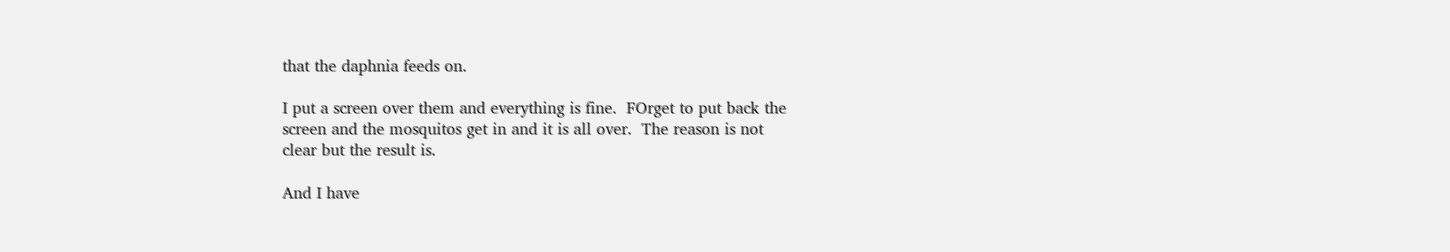that the daphnia feeds on.

I put a screen over them and everything is fine.  FOrget to put back the
screen and the mosquitos get in and it is all over.  The reason is not
clear but the result is.

And I have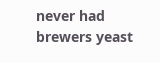never had brewers yeast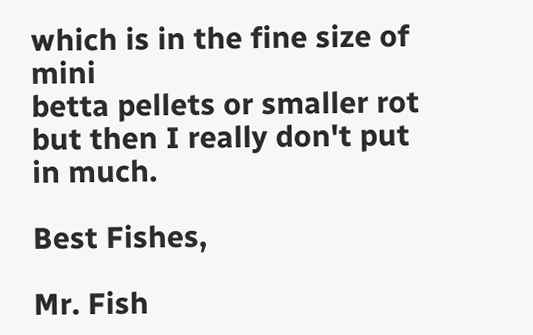which is in the fine size of mini
betta pellets or smaller rot but then I really don't put in much.

Best Fishes,

Mr. Fish